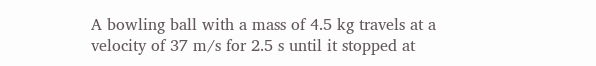A bowling ball with a mass of 4.5 kg travels at a velocity of 37 m/s for 2.5 s until it stopped at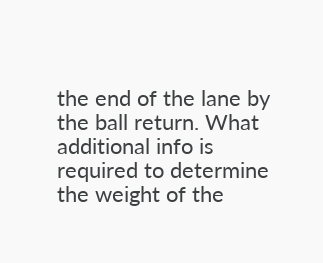the end of the lane by the ball return. What additional info is required to determine the weight of the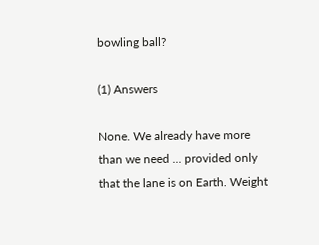bowling ball?

(1) Answers

None. We already have more than we need ... provided only that the lane is on Earth. Weight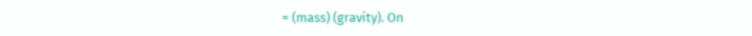= (mass) (gravity). On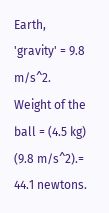Earth, 'gravity' = 9.8 m/s^2. Weight of the ball = (4.5 kg) (9.8 m/s^2).= 44.1 newtons.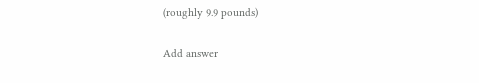(roughly 9.9 pounds)

Add answer